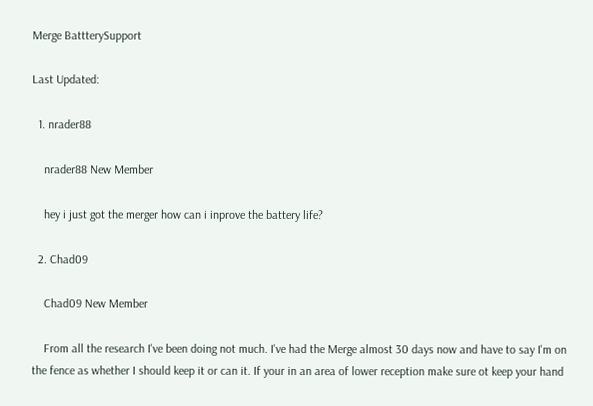Merge BattterySupport

Last Updated:

  1. nrader88

    nrader88 New Member

    hey i just got the merger how can i inprove the battery life?

  2. Chad09

    Chad09 New Member

    From all the research I've been doing not much. I've had the Merge almost 30 days now and have to say I'm on the fence as whether I should keep it or can it. If your in an area of lower reception make sure ot keep your hand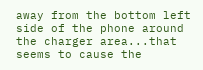away from the bottom left side of the phone around the charger area...that seems to cause the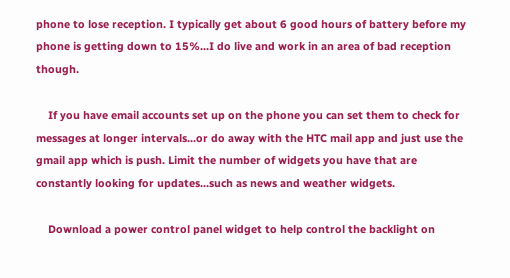phone to lose reception. I typically get about 6 good hours of battery before my phone is getting down to 15%...I do live and work in an area of bad reception though.

    If you have email accounts set up on the phone you can set them to check for messages at longer intervals...or do away with the HTC mail app and just use the gmail app which is push. Limit the number of widgets you have that are constantly looking for updates...such as news and weather widgets.

    Download a power control panel widget to help control the backlight on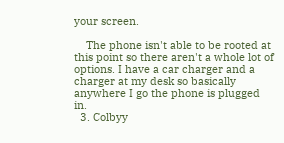your screen.

    The phone isn't able to be rooted at this point so there aren't a whole lot of options. I have a car charger and a charger at my desk so basically anywhere I go the phone is plugged in.
  3. Colbyy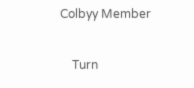Colbyy Member

    Turn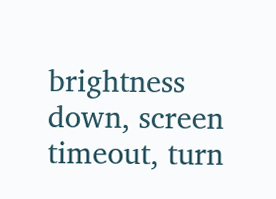brightness down, screen timeout, turn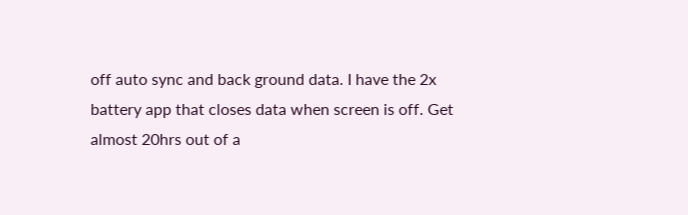off auto sync and back ground data. I have the 2x battery app that closes data when screen is off. Get almost 20hrs out of a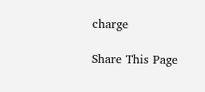charge

Share This Page